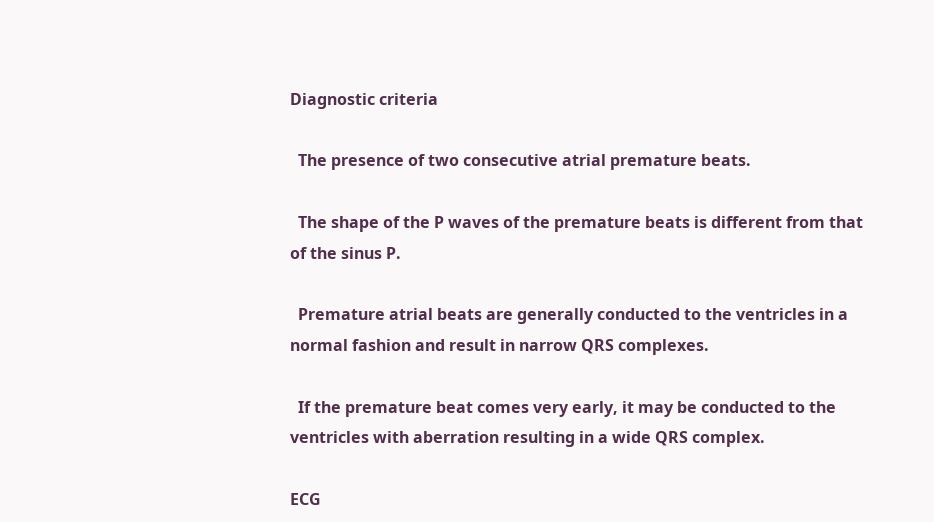Diagnostic criteria

  The presence of two consecutive atrial premature beats.

  The shape of the P waves of the premature beats is different from that of the sinus P.

  Premature atrial beats are generally conducted to the ventricles in a normal fashion and result in narrow QRS complexes.

  If the premature beat comes very early, it may be conducted to the ventricles with aberration resulting in a wide QRS complex.

ECG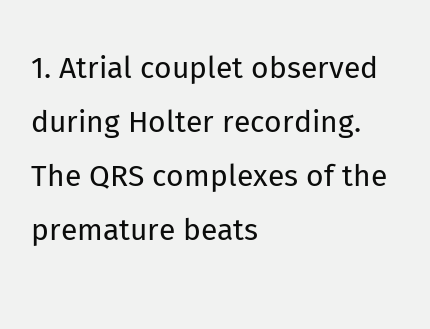1. Atrial couplet observed during Holter recording.
The QRS complexes of the premature beats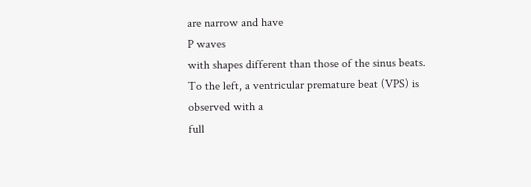are narrow and have
P waves
with shapes different than those of the sinus beats. To the left, a ventricular premature beat (VPS) is observed with a
full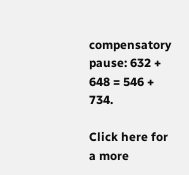compensatory pause: 632 + 648 = 546 + 734.

Click here for a more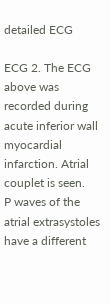detailed ECG

ECG 2. The ECG above was recorded during acute inferior wall myocardial infarction. Atrial couplet is seen.
P waves of the atrial extrasystoles have a different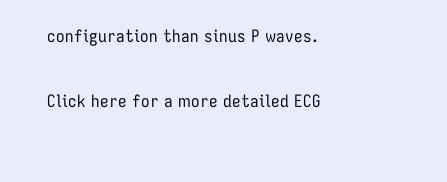configuration than sinus P waves.

Click here for a more detailed ECG